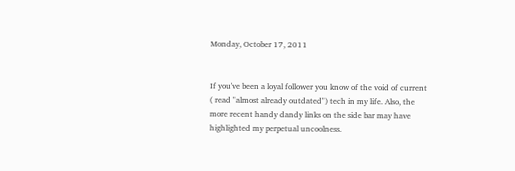Monday, October 17, 2011


If you've been a loyal follower you know of the void of current ( read "almost already outdated") tech in my life. Also, the more recent handy dandy links on the side bar may have highlighted my perpetual uncoolness.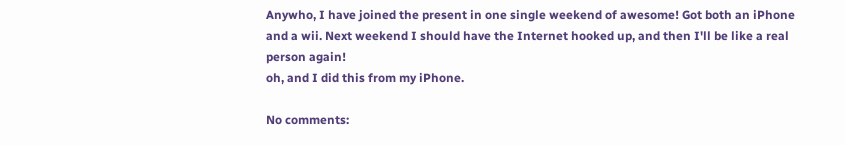Anywho, I have joined the present in one single weekend of awesome! Got both an iPhone and a wii. Next weekend I should have the Internet hooked up, and then I'll be like a real person again!
oh, and I did this from my iPhone.

No comments: